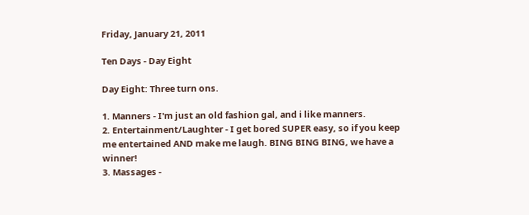Friday, January 21, 2011

Ten Days - Day Eight

Day Eight: Three turn ons.

1. Manners - I'm just an old fashion gal, and i like manners.
2. Entertainment/Laughter - I get bored SUPER easy, so if you keep me entertained AND make me laugh. BING BING BING, we have a winner!
3. Massages -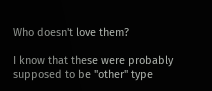Who doesn't love them?

I know that these were probably supposed to be "other" type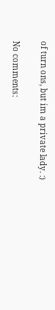of turn ons, but im a private lady. :)

No comments: